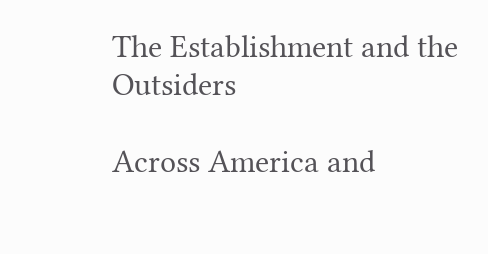The Establishment and the Outsiders

Across America and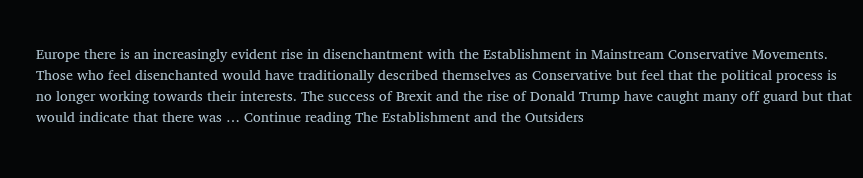Europe there is an increasingly evident rise in disenchantment with the Establishment in Mainstream Conservative Movements. Those who feel disenchanted would have traditionally described themselves as Conservative but feel that the political process is no longer working towards their interests. The success of Brexit and the rise of Donald Trump have caught many off guard but that would indicate that there was … Continue reading The Establishment and the Outsiders